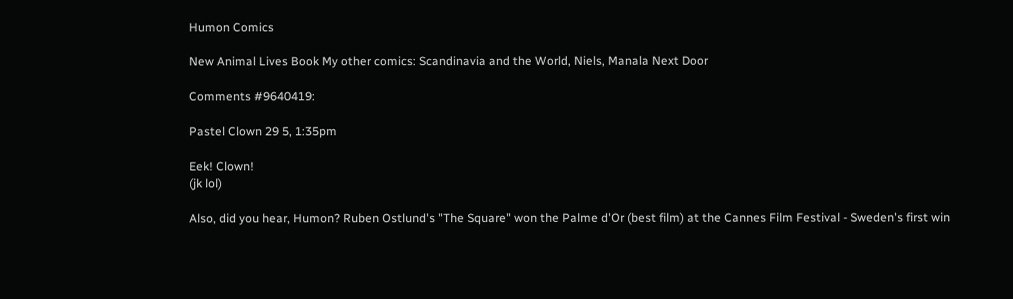Humon Comics

New Animal Lives Book My other comics: Scandinavia and the World, Niels, Manala Next Door

Comments #9640419:

Pastel Clown 29 5, 1:35pm

Eek! Clown!
(jk lol)

Also, did you hear, Humon? Ruben Ostlund's "The Square" won the Palme d'Or (best film) at the Cannes Film Festival - Sweden's first win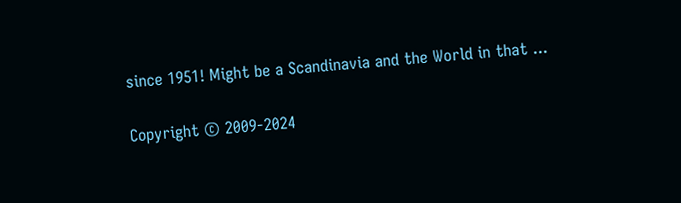since 1951! Might be a Scandinavia and the World in that ...

Copyright © 2009-2024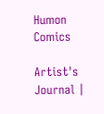Humon Comics

Artist's Journal |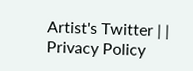Artist's Twitter | | Privacy Policy